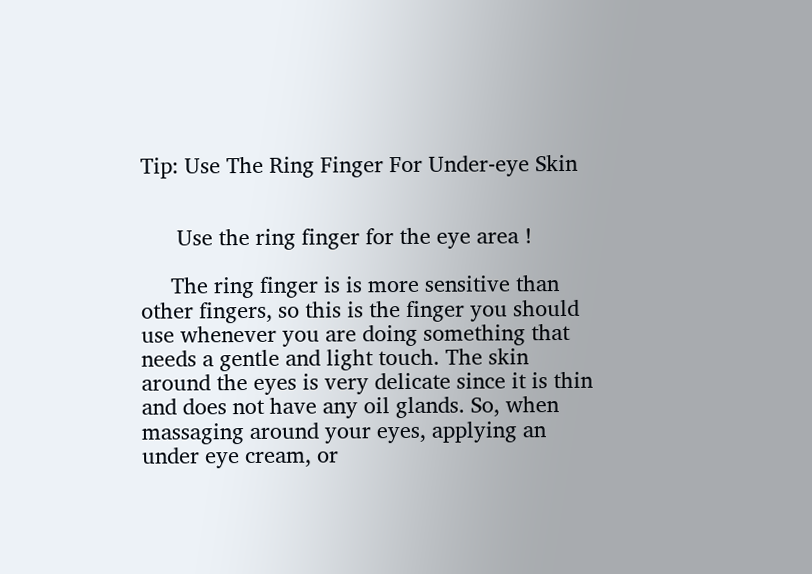Tip: Use The Ring Finger For Under-eye Skin


      Use the ring finger for the eye area !

     The ring finger is is more sensitive than other fingers, so this is the finger you should use whenever you are doing something that needs a gentle and light touch. The skin around the eyes is very delicate since it is thin and does not have any oil glands. So, when massaging around your eyes, applying an under eye cream, or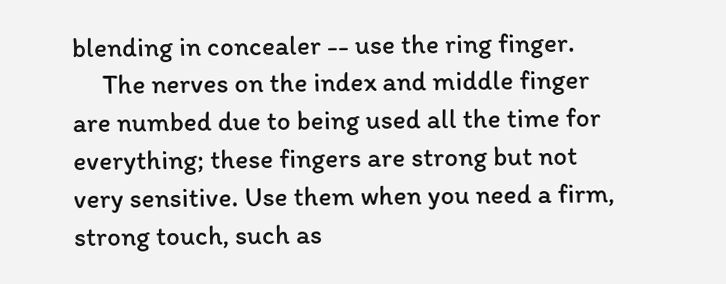blending in concealer -- use the ring finger.
     The nerves on the index and middle finger are numbed due to being used all the time for everything; these fingers are strong but not very sensitive. Use them when you need a firm, strong touch, such as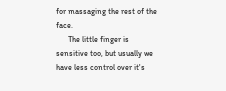for massaging the rest of the face.
      The little finger is sensitive too, but usually we have less control over it's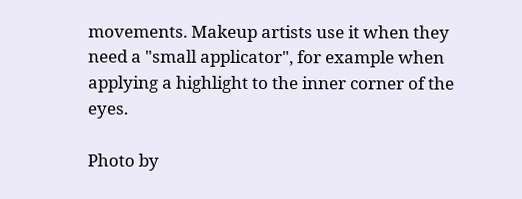movements. Makeup artists use it when they need a "small applicator", for example when applying a highlight to the inner corner of the eyes.

Photo by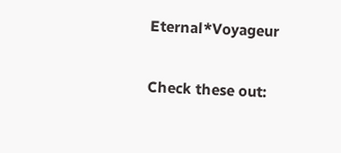Eternal*Voyageur

Check these out: